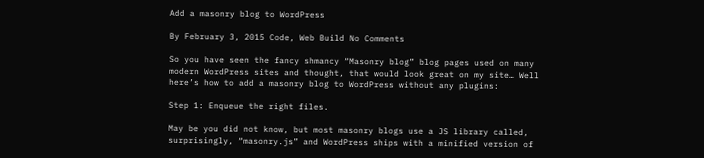Add a masonry blog to WordPress

By February 3, 2015 Code, Web Build No Comments

So you have seen the fancy shmancy “Masonry blog” blog pages used on many modern WordPress sites and thought, that would look great on my site… Well here’s how to add a masonry blog to WordPress without any plugins:

Step 1: Enqueue the right files.

May be you did not know, but most masonry blogs use a JS library called, surprisingly, “masonry.js” and WordPress ships with a minified version of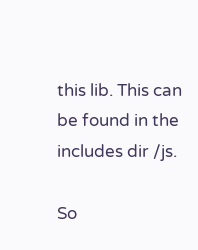this lib. This can be found in the includes dir /js.

So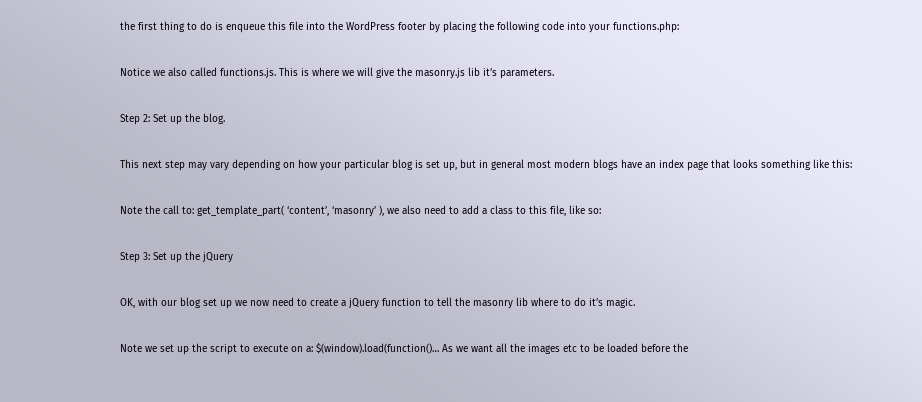the first thing to do is enqueue this file into the WordPress footer by placing the following code into your functions.php:

Notice we also called functions.js. This is where we will give the masonry.js lib it’s parameters.

Step 2: Set up the blog.

This next step may vary depending on how your particular blog is set up, but in general most modern blogs have an index page that looks something like this:

Note the call to: get_template_part( ‘content’, ‘masonry’ ), we also need to add a class to this file, like so:

Step 3: Set up the jQuery

OK, with our blog set up we now need to create a jQuery function to tell the masonry lib where to do it’s magic.

Note we set up the script to execute on a: $(window).load(function()… As we want all the images etc to be loaded before the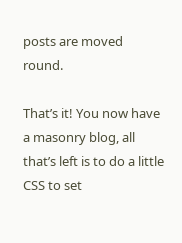posts are moved round.

That’s it! You now have a masonry blog, all that’s left is to do a little CSS to set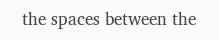the spaces between the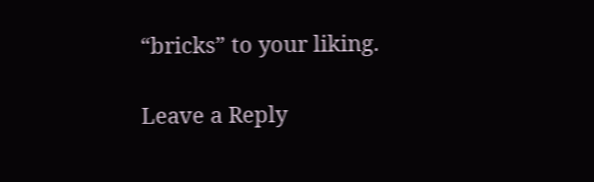“bricks” to your liking.

Leave a Reply